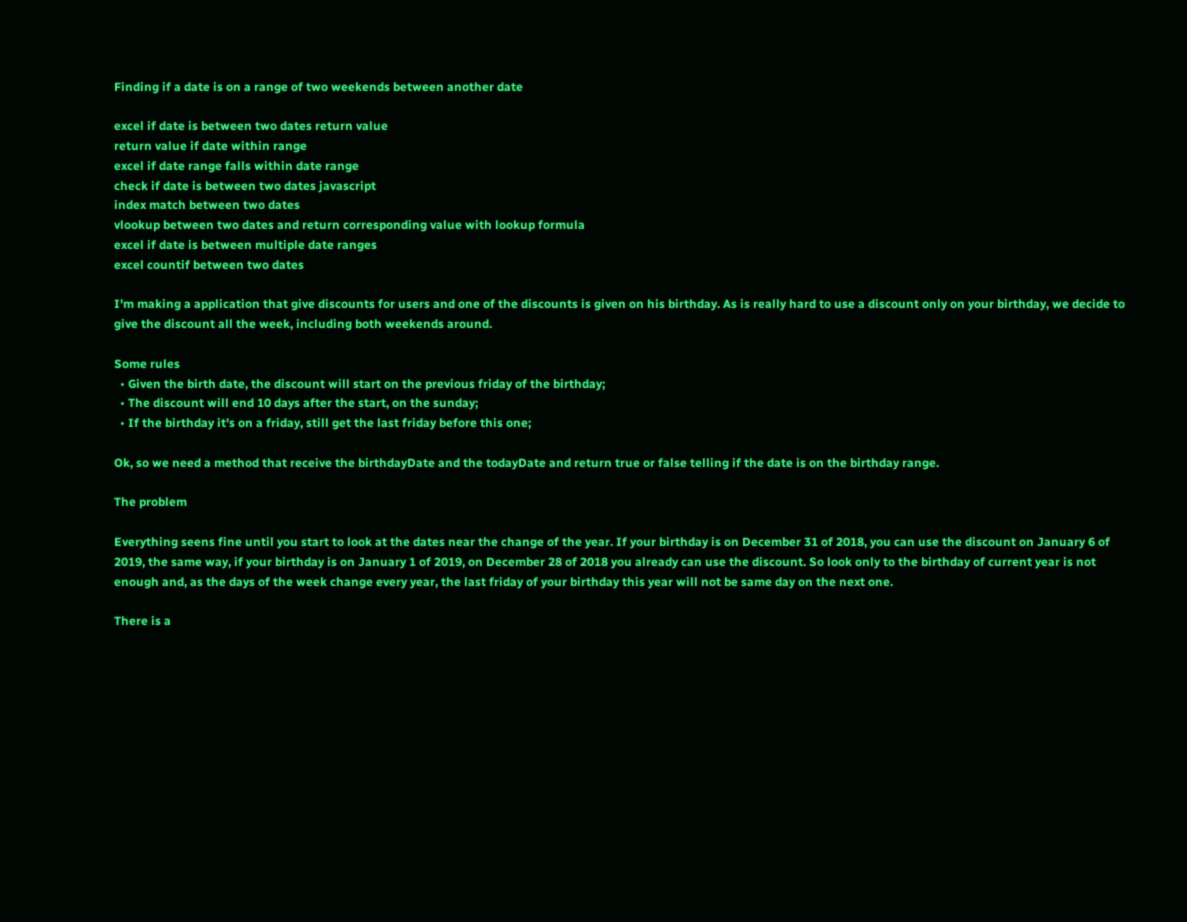Finding if a date is on a range of two weekends between another date

excel if date is between two dates return value
return value if date within range
excel if date range falls within date range
check if date is between two dates javascript
index match between two dates
vlookup between two dates and return corresponding value with lookup formula
excel if date is between multiple date ranges
excel countif between two dates

I'm making a application that give discounts for users and one of the discounts is given on his birthday. As is really hard to use a discount only on your birthday, we decide to give the discount all the week, including both weekends around.

Some rules
  • Given the birth date, the discount will start on the previous friday of the birthday;
  • The discount will end 10 days after the start, on the sunday;
  • If the birthday it's on a friday, still get the last friday before this one;

Ok, so we need a method that receive the birthdayDate and the todayDate and return true or false telling if the date is on the birthday range.

The problem

Everything seens fine until you start to look at the dates near the change of the year. If your birthday is on December 31 of 2018, you can use the discount on January 6 of 2019, the same way, if your birthday is on January 1 of 2019, on December 28 of 2018 you already can use the discount. So look only to the birthday of current year is not enough and, as the days of the week change every year, the last friday of your birthday this year will not be same day on the next one.

There is a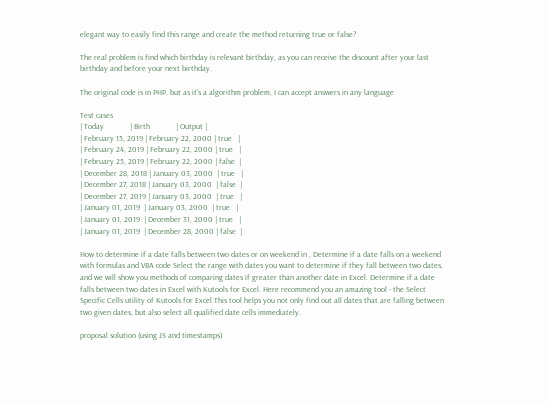elegant way to easily find this range and create the method returning true or false?

The real problem is find which birthday is relevant birthday, as you can receive the discount after your last birthday and before your next birthday.

The original code is in PHP, but as it's a algorithm problem, I can accept answers in any language

Test cases
| Today             | Birth             | Output |
| February 15, 2019 | February 22, 2000 | true   |
| February 24, 2019 | February 22, 2000 | true   |
| February 25, 2019 | February 22, 2000 | false  |
| December 28, 2018 | January 03, 2000  | true   |
| December 27, 2018 | January 03, 2000  | false  |
| December 27, 2019 | January 03, 2000  | true   |
| January 01, 2019  | January 03, 2000  | true   |
| January 01, 2019  | December 31, 2000 | true   |
| January 01, 2019  | December 28, 2000 | false  |

How to determine if a date falls between two dates or on weekend in , Determine if a date falls on a weekend with formulas and VBA code Select the range with dates you want to determine if they fall between two dates, and we will show you methods of comparing dates if greater than another date in Excel. Determine if a date falls between two dates in Excel with Kutools for Excel. Here recommend you an amazing tool - the Select Specific Cells utility of Kutools for Excel.This tool helps you not only find out all dates that are falling between two given dates, but also select all qualified date cells immediately.

proposal solution (using JS and timestamps)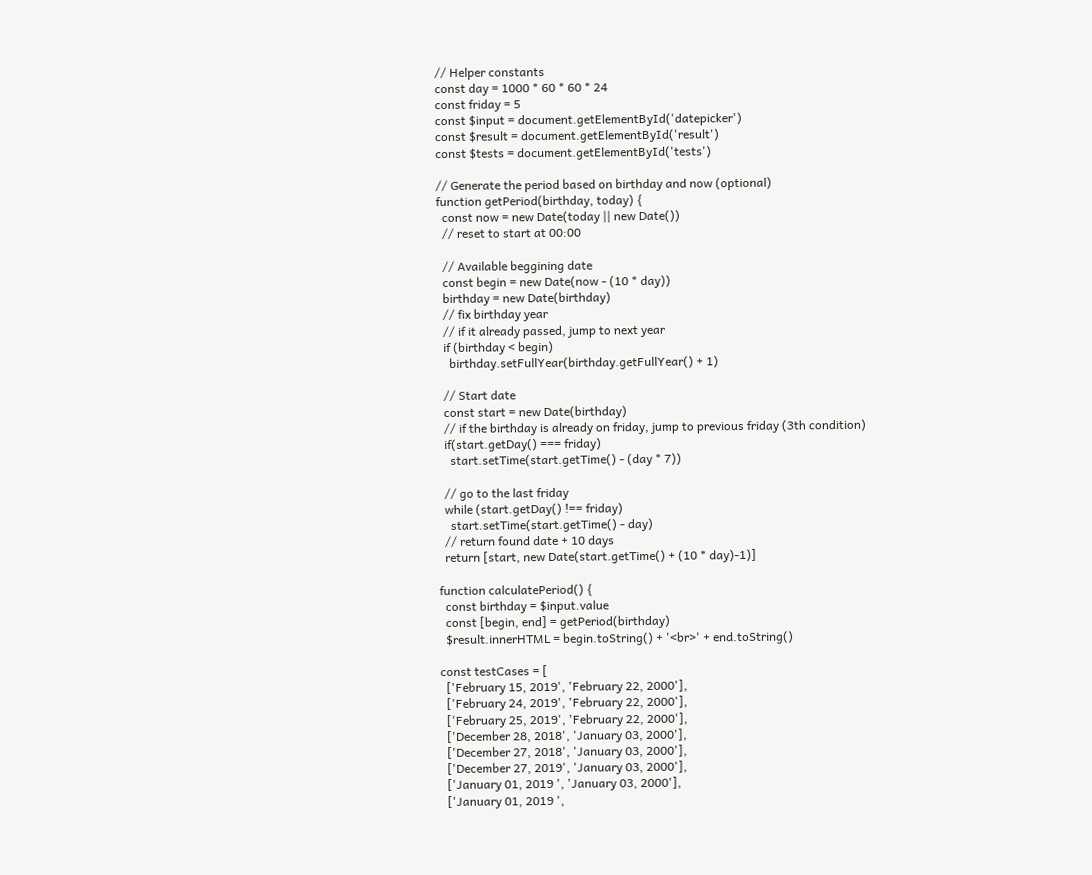// Helper constants
const day = 1000 * 60 * 60 * 24
const friday = 5
const $input = document.getElementById('datepicker')
const $result = document.getElementById('result')
const $tests = document.getElementById('tests')

// Generate the period based on birthday and now (optional)
function getPeriod(birthday, today) {
  const now = new Date(today || new Date())
  // reset to start at 00:00

  // Available beggining date
  const begin = new Date(now - (10 * day))
  birthday = new Date(birthday)
  // fix birthday year
  // if it already passed, jump to next year
  if (birthday < begin)
    birthday.setFullYear(birthday.getFullYear() + 1)

  // Start date
  const start = new Date(birthday)
  // if the birthday is already on friday, jump to previous friday (3th condition)
  if(start.getDay() === friday)
    start.setTime(start.getTime() - (day * 7))

  // go to the last friday
  while (start.getDay() !== friday)
    start.setTime(start.getTime() - day)
  // return found date + 10 days
  return [start, new Date(start.getTime() + (10 * day)-1)]

function calculatePeriod() {
  const birthday = $input.value
  const [begin, end] = getPeriod(birthday)
  $result.innerHTML = begin.toString() + '<br>' + end.toString()

const testCases = [
  ['February 15, 2019', 'February 22, 2000'],
  ['February 24, 2019', 'February 22, 2000'],
  ['February 25, 2019', 'February 22, 2000'],
  ['December 28, 2018', 'January 03, 2000'],
  ['December 27, 2018', 'January 03, 2000'],
  ['December 27, 2019', 'January 03, 2000'],
  ['January 01, 2019 ', 'January 03, 2000'],
  ['January 01, 2019 ',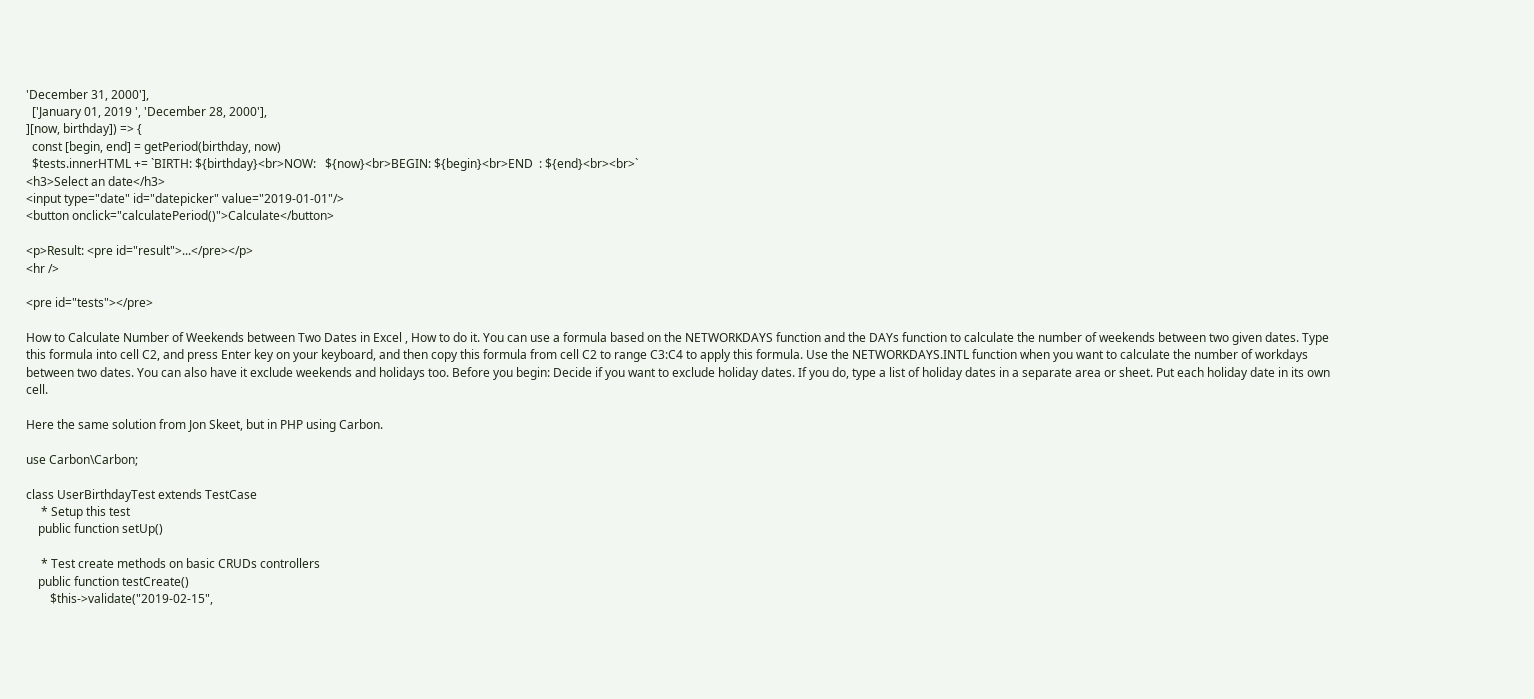'December 31, 2000'],
  ['January 01, 2019 ', 'December 28, 2000'],
][now, birthday]) => {
  const [begin, end] = getPeriod(birthday, now)
  $tests.innerHTML += `BIRTH: ${birthday}<br>NOW:   ${now}<br>BEGIN: ${begin}<br>END  : ${end}<br><br>`
<h3>Select an date</h3>
<input type="date" id="datepicker" value="2019-01-01"/>
<button onclick="calculatePeriod()">Calculate</button>

<p>Result: <pre id="result">...</pre></p>
<hr />

<pre id="tests"></pre>

How to Calculate Number of Weekends between Two Dates in Excel , How to do it. You can use a formula based on the NETWORKDAYS function and the DAYs function to calculate the number of weekends between two given dates. Type this formula into cell C2, and press Enter key on your keyboard, and then copy this formula from cell C2 to range C3:C4 to apply this formula. Use the NETWORKDAYS.INTL function when you want to calculate the number of workdays between two dates. You can also have it exclude weekends and holidays too. Before you begin: Decide if you want to exclude holiday dates. If you do, type a list of holiday dates in a separate area or sheet. Put each holiday date in its own cell.

Here the same solution from Jon Skeet, but in PHP using Carbon.

use Carbon\Carbon;

class UserBirthdayTest extends TestCase
     * Setup this test
    public function setUp()

     * Test create methods on basic CRUDs controllers
    public function testCreate()
        $this->validate("2019-02-15",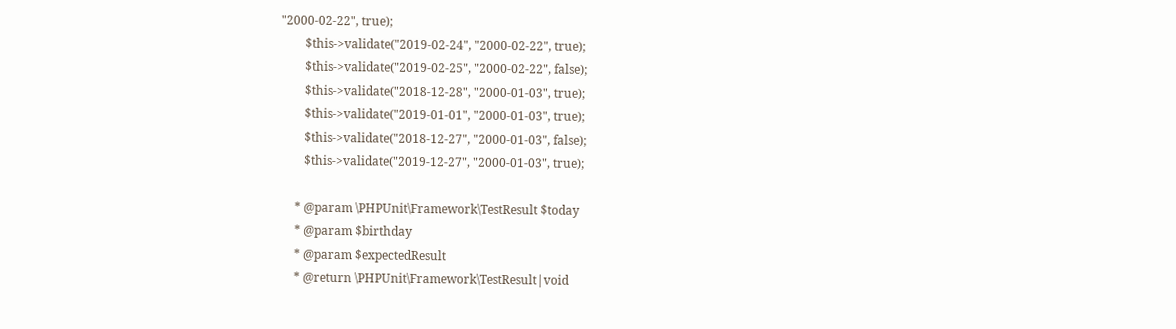"2000-02-22", true);
        $this->validate("2019-02-24", "2000-02-22", true);
        $this->validate("2019-02-25", "2000-02-22", false);
        $this->validate("2018-12-28", "2000-01-03", true);
        $this->validate("2019-01-01", "2000-01-03", true);
        $this->validate("2018-12-27", "2000-01-03", false);
        $this->validate("2019-12-27", "2000-01-03", true);

     * @param \PHPUnit\Framework\TestResult $today
     * @param $birthday
     * @param $expectedResult
     * @return \PHPUnit\Framework\TestResult|void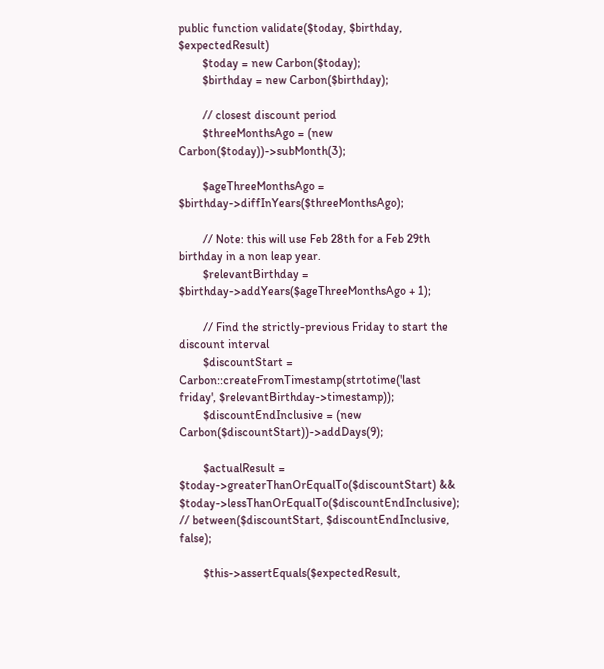public function validate($today, $birthday, $expectedResult)
        $today = new Carbon($today);
        $birthday = new Carbon($birthday);

        // closest discount period
        $threeMonthsAgo = (new Carbon($today))->subMonth(3);

        $ageThreeMonthsAgo = $birthday->diffInYears($threeMonthsAgo);

        // Note: this will use Feb 28th for a Feb 29th birthday in a non leap year.
        $relevantBirthday = $birthday->addYears($ageThreeMonthsAgo + 1);

        // Find the strictly-previous Friday to start the discount interval
        $discountStart = Carbon::createFromTimestamp(strtotime('last friday', $relevantBirthday->timestamp));
        $discountEndInclusive = (new Carbon($discountStart))->addDays(9);

        $actualResult = $today->greaterThanOrEqualTo($discountStart) && $today->lessThanOrEqualTo($discountEndInclusive); // between($discountStart, $discountEndInclusive, false);

        $this->assertEquals($expectedResult,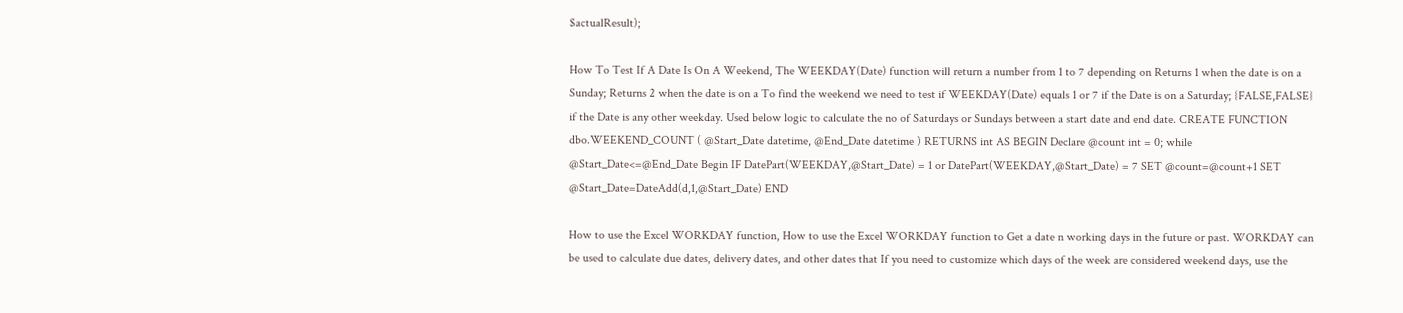$actualResult);

How To Test If A Date Is On A Weekend, The WEEKDAY(Date) function will return a number from 1 to 7 depending on Returns 1 when the date is on a Sunday; Returns 2 when the date is on a To find the weekend we need to test if WEEKDAY(Date) equals 1 or 7 if the Date is on a Saturday; {FALSE,FALSE} if the Date is any other weekday. Used below logic to calculate the no of Saturdays or Sundays between a start date and end date. CREATE FUNCTION dbo.WEEKEND_COUNT ( @Start_Date datetime, @End_Date datetime ) RETURNS int AS BEGIN Declare @count int = 0; while @Start_Date<=@End_Date Begin IF DatePart(WEEKDAY,@Start_Date) = 1 or DatePart(WEEKDAY,@Start_Date) = 7 SET @count=@count+1 SET @Start_Date=DateAdd(d,1,@Start_Date) END

How to use the Excel WORKDAY function, How to use the Excel WORKDAY function to Get a date n working days in the future or past. WORKDAY can be used to calculate due dates, delivery dates, and other dates that If you need to customize which days of the week are considered weekend days, use the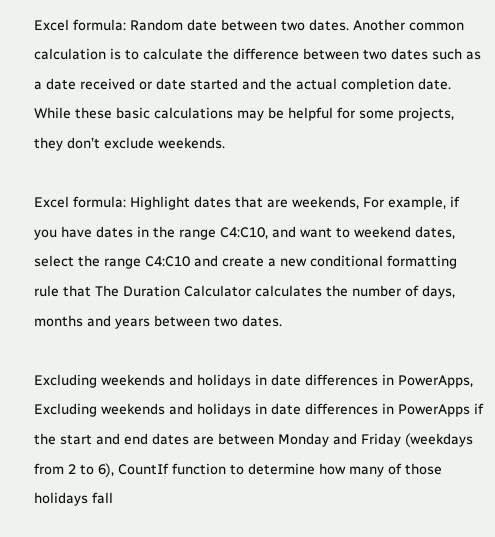Excel formula: Random date between two dates. Another common calculation is to calculate the difference between two dates such as a date received or date started and the actual completion date. While these basic calculations may be helpful for some projects, they don’t exclude weekends.

Excel formula: Highlight dates that are weekends, For example, if you have dates in the range C4:C10, and want to weekend dates, select the range C4:C10 and create a new conditional formatting rule that The Duration Calculator calculates the number of days, months and years between two dates.

Excluding weekends and holidays in date differences in PowerApps, Excluding weekends and holidays in date differences in PowerApps if the start and end dates are between Monday and Friday (weekdays from 2 to 6), CountIf function to determine how many of those holidays fall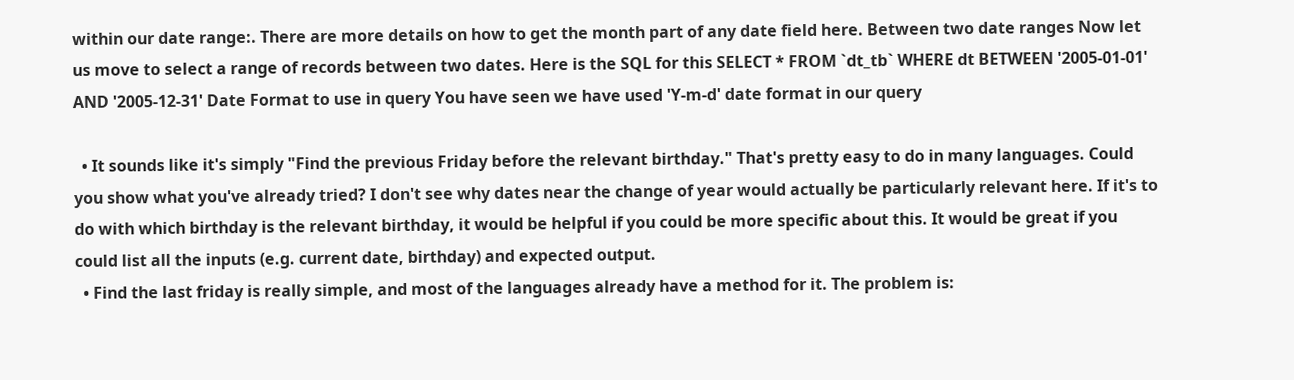within our date range:. There are more details on how to get the month part of any date field here. Between two date ranges Now let us move to select a range of records between two dates. Here is the SQL for this SELECT * FROM `dt_tb` WHERE dt BETWEEN '2005-01-01' AND '2005-12-31' Date Format to use in query You have seen we have used 'Y-m-d' date format in our query

  • It sounds like it's simply "Find the previous Friday before the relevant birthday." That's pretty easy to do in many languages. Could you show what you've already tried? I don't see why dates near the change of year would actually be particularly relevant here. If it's to do with which birthday is the relevant birthday, it would be helpful if you could be more specific about this. It would be great if you could list all the inputs (e.g. current date, birthday) and expected output.
  • Find the last friday is really simple, and most of the languages already have a method for it. The problem is: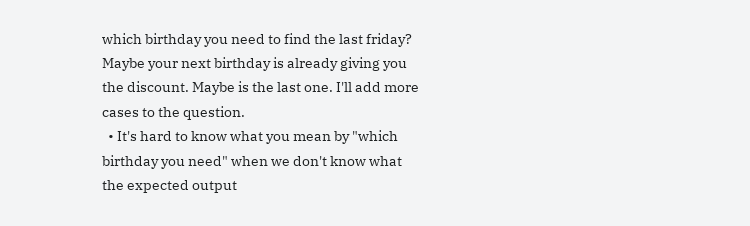which birthday you need to find the last friday? Maybe your next birthday is already giving you the discount. Maybe is the last one. I'll add more cases to the question.
  • It's hard to know what you mean by "which birthday you need" when we don't know what the expected output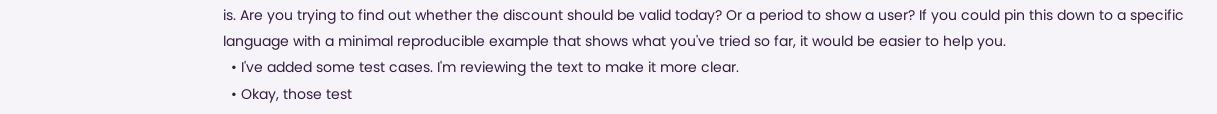is. Are you trying to find out whether the discount should be valid today? Or a period to show a user? If you could pin this down to a specific language with a minimal reproducible example that shows what you've tried so far, it would be easier to help you.
  • I've added some test cases. I'm reviewing the text to make it more clear.
  • Okay, those test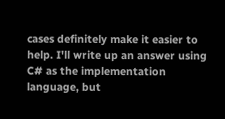cases definitely make it easier to help. I'll write up an answer using C# as the implementation language, but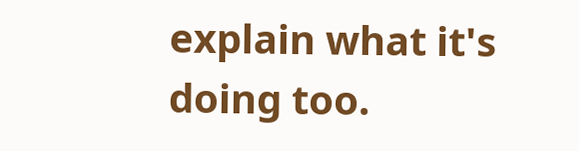explain what it's doing too.